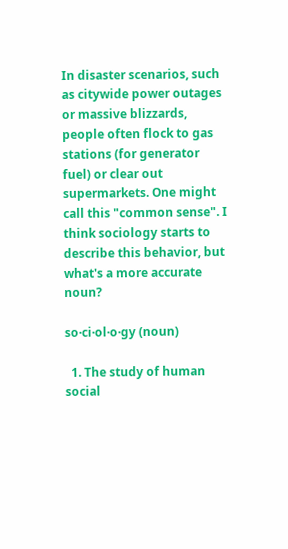In disaster scenarios, such as citywide power outages or massive blizzards, people often flock to gas stations (for generator fuel) or clear out supermarkets. One might call this "common sense". I think sociology starts to describe this behavior, but what's a more accurate noun?

so·ci·ol·o·gy (noun)

  1. The study of human social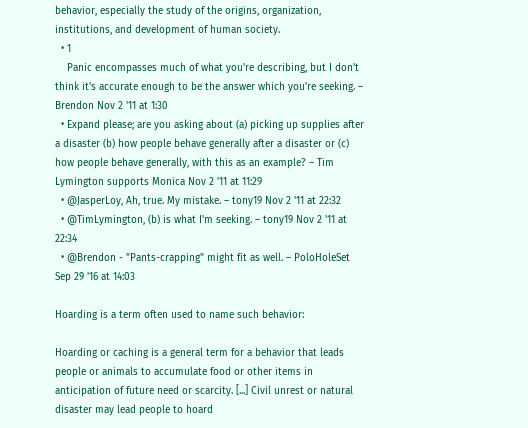behavior, especially the study of the origins, organization, institutions, and development of human society.
  • 1
    Panic encompasses much of what you're describing, but I don't think it's accurate enough to be the answer which you're seeking. – Brendon Nov 2 '11 at 1:30
  • Expand please; are you asking about (a) picking up supplies after a disaster (b) how people behave generally after a disaster or (c) how people behave generally, with this as an example? – Tim Lymington supports Monica Nov 2 '11 at 11:29
  • @JasperLoy, Ah, true. My mistake. – tony19 Nov 2 '11 at 22:32
  • @TimLymington, (b) is what I'm seeking. – tony19 Nov 2 '11 at 22:34
  • @Brendon - "Pants-crapping" might fit as well. – PoloHoleSet Sep 29 '16 at 14:03

Hoarding is a term often used to name such behavior:

Hoarding or caching is a general term for a behavior that leads people or animals to accumulate food or other items in anticipation of future need or scarcity. [...] Civil unrest or natural disaster may lead people to hoard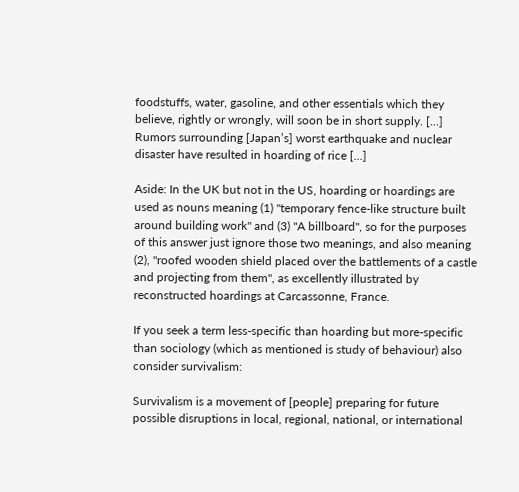foodstuffs, water, gasoline, and other essentials which they believe, rightly or wrongly, will soon be in short supply. [...] Rumors surrounding [Japan’s] worst earthquake and nuclear disaster have resulted in hoarding of rice [...]

Aside: In the UK but not in the US, hoarding or hoardings are used as nouns meaning (1) "temporary fence-like structure built around building work" and (3) "A billboard", so for the purposes of this answer just ignore those two meanings, and also meaning (2), "roofed wooden shield placed over the battlements of a castle and projecting from them", as excellently illustrated by reconstructed hoardings at Carcassonne, France.

If you seek a term less-specific than hoarding but more-specific than sociology (which as mentioned is study of behaviour) also consider survivalism:

Survivalism is a movement of [people] preparing for future possible disruptions in local, regional, national, or international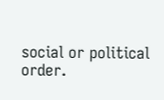social or political order.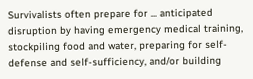Survivalists often prepare for ... anticipated disruption by having emergency medical training, stockpiling food and water, preparing for self-defense and self-sufficiency, and/or building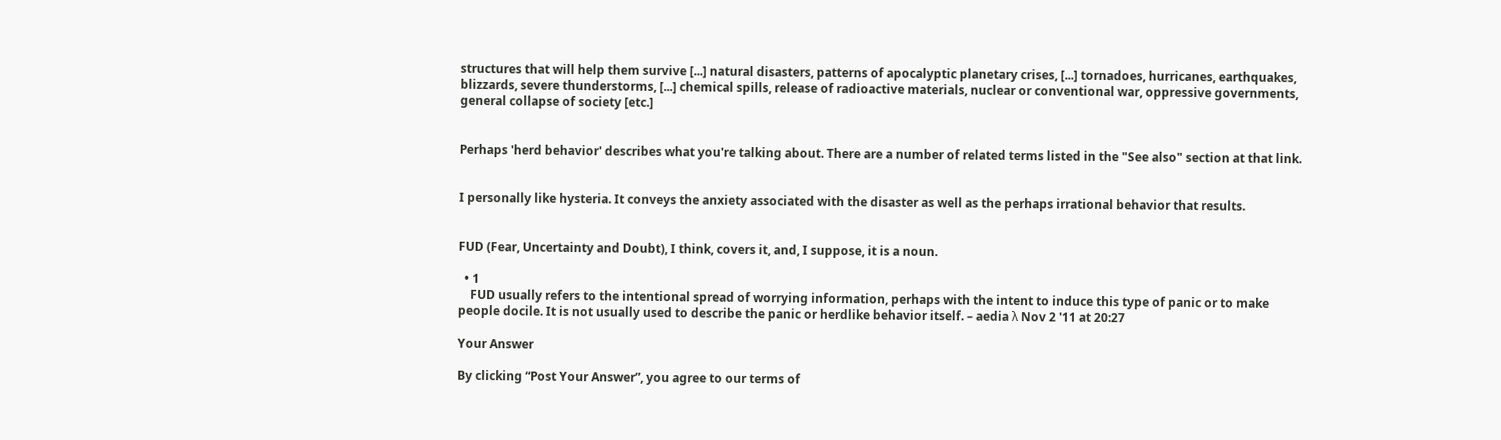structures that will help them survive [...] natural disasters, patterns of apocalyptic planetary crises, [...] tornadoes, hurricanes, earthquakes, blizzards, severe thunderstorms, [...] chemical spills, release of radioactive materials, nuclear or conventional war, oppressive governments, general collapse of society [etc.]


Perhaps 'herd behavior' describes what you're talking about. There are a number of related terms listed in the "See also" section at that link.


I personally like hysteria. It conveys the anxiety associated with the disaster as well as the perhaps irrational behavior that results.


FUD (Fear, Uncertainty and Doubt), I think, covers it, and, I suppose, it is a noun.

  • 1
    FUD usually refers to the intentional spread of worrying information, perhaps with the intent to induce this type of panic or to make people docile. It is not usually used to describe the panic or herdlike behavior itself. – aedia λ Nov 2 '11 at 20:27

Your Answer

By clicking “Post Your Answer”, you agree to our terms of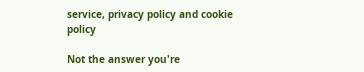service, privacy policy and cookie policy

Not the answer you're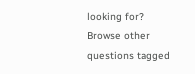looking for? Browse other questions tagged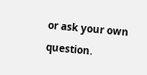or ask your own question.